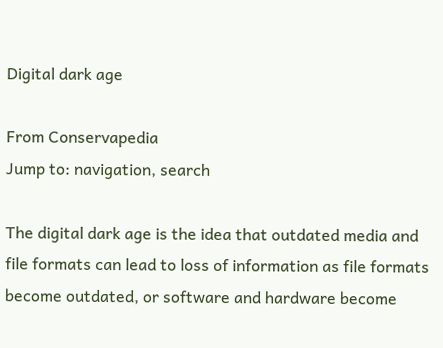Digital dark age

From Conservapedia
Jump to: navigation, search

The digital dark age is the idea that outdated media and file formats can lead to loss of information as file formats become outdated, or software and hardware become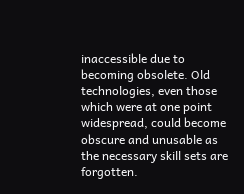inaccessible due to becoming obsolete. Old technologies, even those which were at one point widespread, could become obscure and unusable as the necessary skill sets are forgotten.